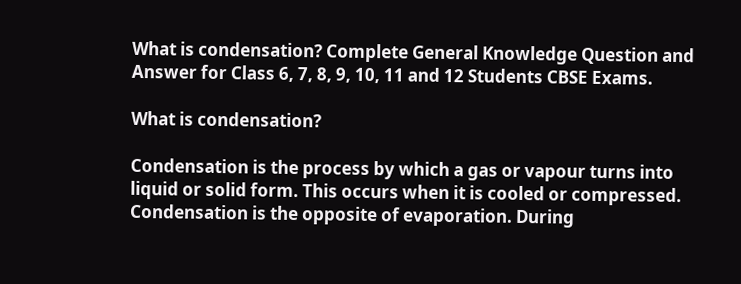What is condensation? Complete General Knowledge Question and Answer for Class 6, 7, 8, 9, 10, 11 and 12 Students CBSE Exams.

What is condensation?

Condensation is the process by which a gas or vapour turns into liquid or solid form. This occurs when it is cooled or compressed. Condensation is the opposite of evaporation. During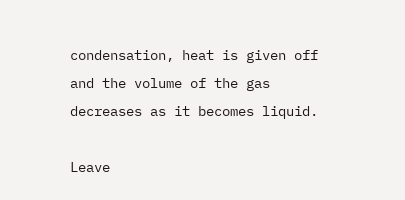condensation, heat is given off and the volume of the gas decreases as it becomes liquid.

Leave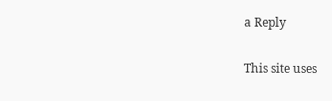a Reply

This site uses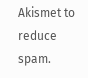Akismet to reduce spam.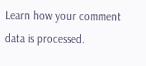Learn how your comment data is processed.